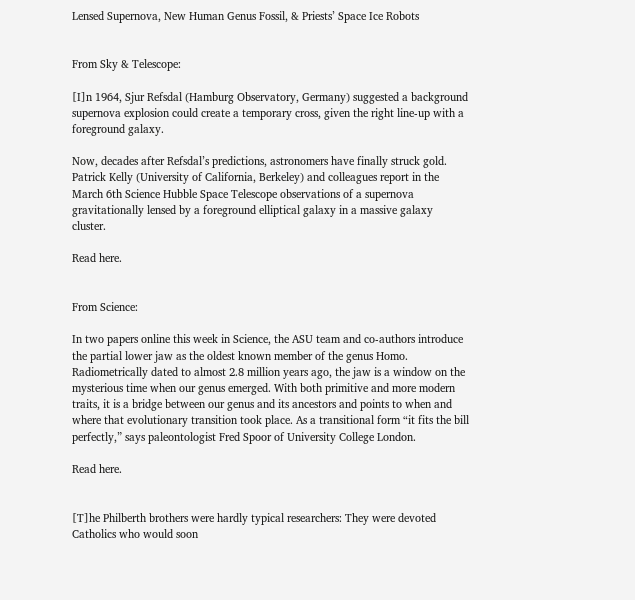Lensed Supernova, New Human Genus Fossil, & Priests’ Space Ice Robots


From Sky & Telescope:

[I]n 1964, Sjur Refsdal (Hamburg Observatory, Germany) suggested a background supernova explosion could create a temporary cross, given the right line-up with a foreground galaxy.

Now, decades after Refsdal’s predictions, astronomers have finally struck gold. Patrick Kelly (University of California, Berkeley) and colleagues report in the March 6th Science Hubble Space Telescope observations of a supernova gravitationally lensed by a foreground elliptical galaxy in a massive galaxy cluster.

Read here.


From Science:

In two papers online this week in Science, the ASU team and co-authors introduce the partial lower jaw as the oldest known member of the genus Homo. Radiometrically dated to almost 2.8 million years ago, the jaw is a window on the mysterious time when our genus emerged. With both primitive and more modern traits, it is a bridge between our genus and its ancestors and points to when and where that evolutionary transition took place. As a transitional form “it fits the bill perfectly,” says paleontologist Fred Spoor of University College London.

Read here.


[T]he Philberth brothers were hardly typical researchers: They were devoted Catholics who would soon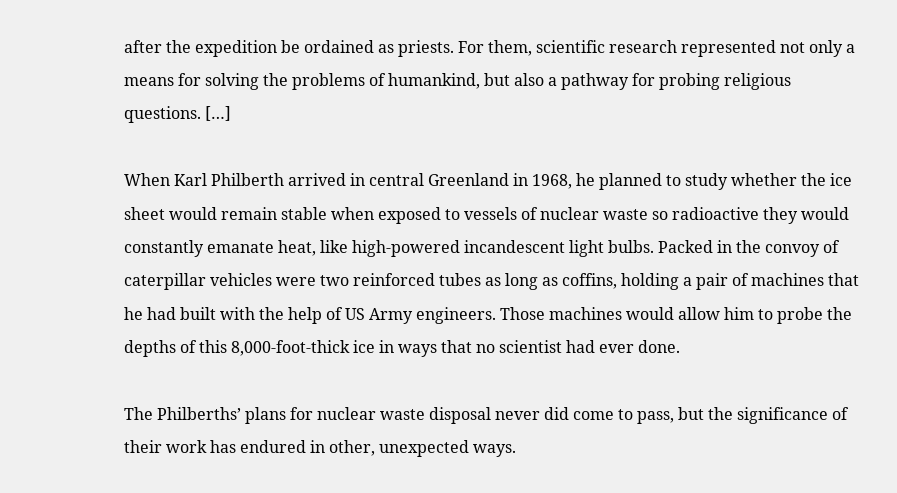after the expedition be ordained as priests. For them, scientific research represented not only a means for solving the problems of humankind, but also a pathway for probing religious questions. […]

When Karl Philberth arrived in central Greenland in 1968, he planned to study whether the ice sheet would remain stable when exposed to vessels of nuclear waste so radioactive they would constantly emanate heat, like high-powered incandescent light bulbs. Packed in the convoy of caterpillar vehicles were two reinforced tubes as long as coffins, holding a pair of machines that he had built with the help of US Army engineers. Those machines would allow him to probe the depths of this 8,000-foot-thick ice in ways that no scientist had ever done.

The Philberths’ plans for nuclear waste disposal never did come to pass, but the significance of their work has endured in other, unexpected ways.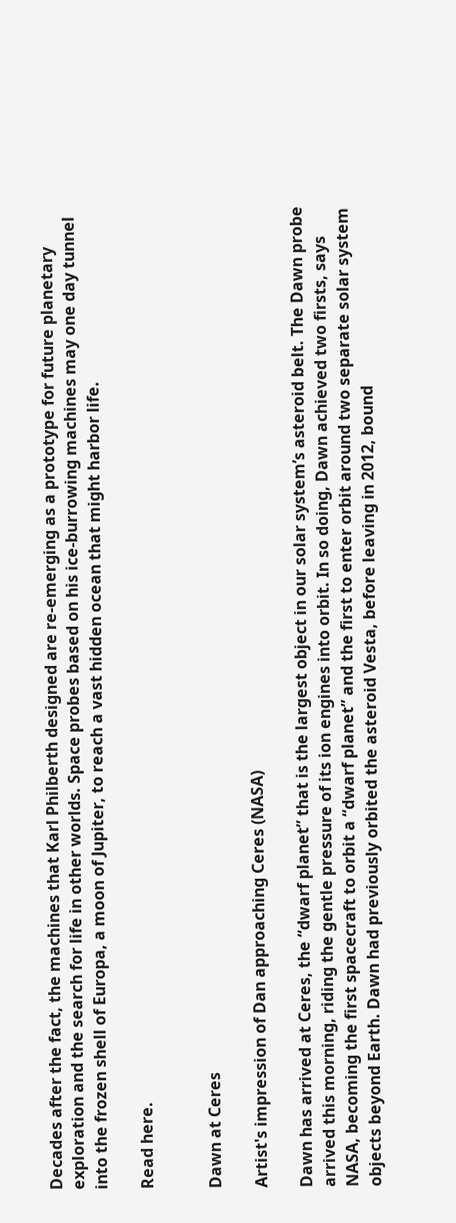Decades after the fact, the machines that Karl Philberth designed are re-emerging as a prototype for future planetary exploration and the search for life in other worlds. Space probes based on his ice-burrowing machines may one day tunnel into the frozen shell of Europa, a moon of Jupiter, to reach a vast hidden ocean that might harbor life.

Read here.


Dawn at Ceres

Artist's impression of Dan approaching Ceres (NASA)

Dawn has arrived at Ceres, the “dwarf planet” that is the largest object in our solar system’s asteroid belt. The Dawn probe arrived this morning, riding the gentle pressure of its ion engines into orbit. In so doing, Dawn achieved two firsts, says NASA, becoming the first spacecraft to orbit a “dwarf planet” and the first to enter orbit around two separate solar system objects beyond Earth. Dawn had previously orbited the asteroid Vesta, before leaving in 2012, bound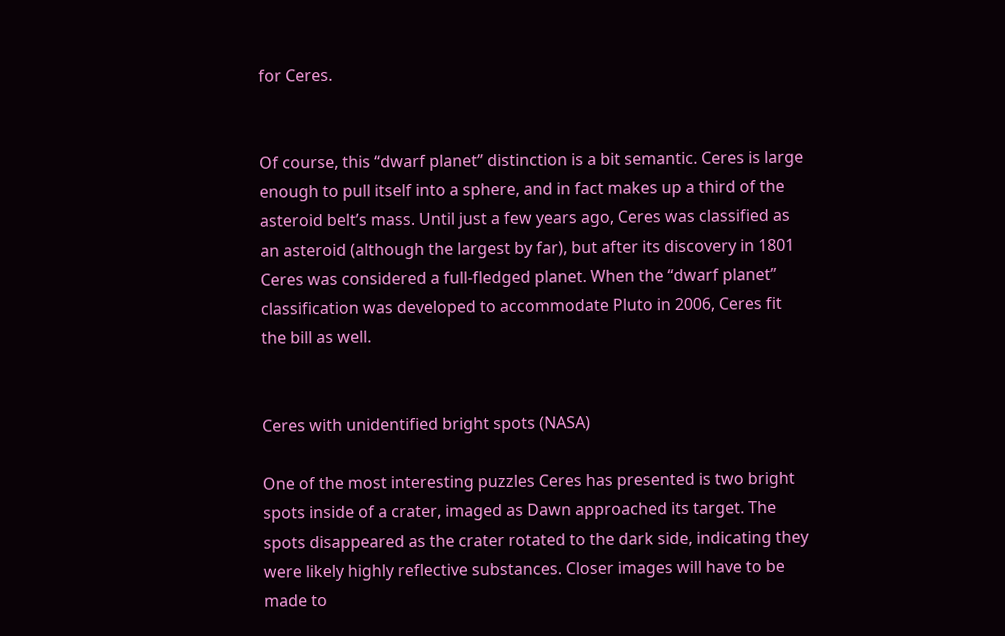for Ceres.


Of course, this “dwarf planet” distinction is a bit semantic. Ceres is large enough to pull itself into a sphere, and in fact makes up a third of the asteroid belt’s mass. Until just a few years ago, Ceres was classified as an asteroid (although the largest by far), but after its discovery in 1801 Ceres was considered a full-fledged planet. When the “dwarf planet” classification was developed to accommodate Pluto in 2006, Ceres fit the bill as well.


Ceres with unidentified bright spots (NASA)

One of the most interesting puzzles Ceres has presented is two bright spots inside of a crater, imaged as Dawn approached its target. The spots disappeared as the crater rotated to the dark side, indicating they were likely highly reflective substances. Closer images will have to be made to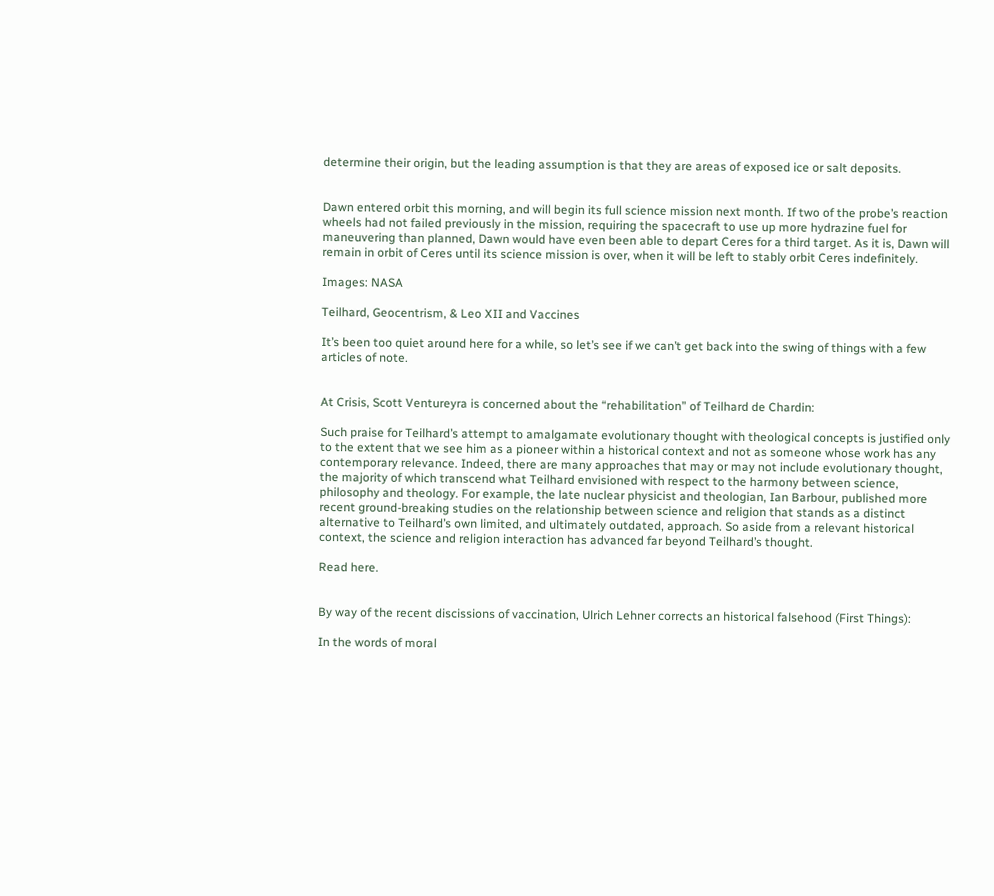determine their origin, but the leading assumption is that they are areas of exposed ice or salt deposits.


Dawn entered orbit this morning, and will begin its full science mission next month. If two of the probe’s reaction wheels had not failed previously in the mission, requiring the spacecraft to use up more hydrazine fuel for maneuvering than planned, Dawn would have even been able to depart Ceres for a third target. As it is, Dawn will remain in orbit of Ceres until its science mission is over, when it will be left to stably orbit Ceres indefinitely.

Images: NASA

Teilhard, Geocentrism, & Leo XII and Vaccines

It’s been too quiet around here for a while, so let’s see if we can’t get back into the swing of things with a few articles of note.


At Crisis, Scott Ventureyra is concerned about the “rehabilitation” of Teilhard de Chardin:

Such praise for Teilhard’s attempt to amalgamate evolutionary thought with theological concepts is justified only to the extent that we see him as a pioneer within a historical context and not as someone whose work has any contemporary relevance. Indeed, there are many approaches that may or may not include evolutionary thought, the majority of which transcend what Teilhard envisioned with respect to the harmony between science, philosophy and theology. For example, the late nuclear physicist and theologian, Ian Barbour, published more recent ground-breaking studies on the relationship between science and religion that stands as a distinct alternative to Teilhard’s own limited, and ultimately outdated, approach. So aside from a relevant historical context, the science and religion interaction has advanced far beyond Teilhard’s thought.

Read here.


By way of the recent discissions of vaccination, Ulrich Lehner corrects an historical falsehood (First Things):

In the words of moral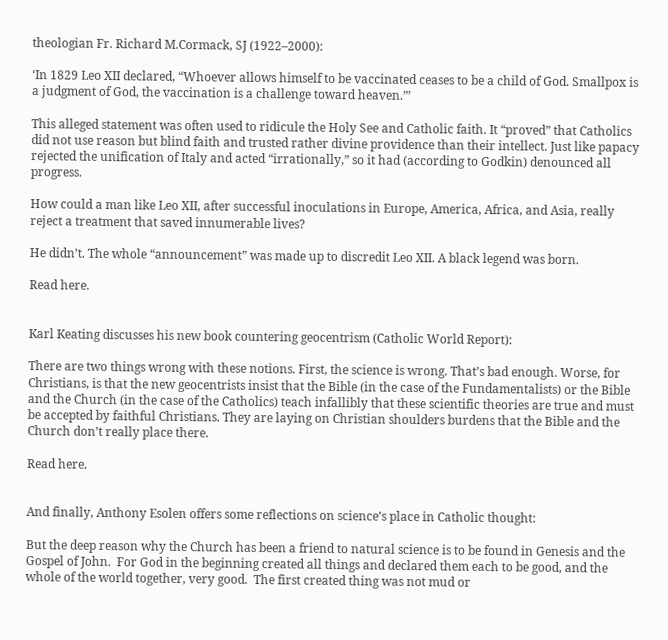theologian Fr. Richard M.Cormack, SJ (1922–2000):

‘In 1829 Leo XII declared, “Whoever allows himself to be vaccinated ceases to be a child of God. Smallpox is a judgment of God, the vaccination is a challenge toward heaven.”’

This alleged statement was often used to ridicule the Holy See and Catholic faith. It “proved” that Catholics did not use reason but blind faith and trusted rather divine providence than their intellect. Just like papacy rejected the unification of Italy and acted “irrationally,” so it had (according to Godkin) denounced all progress.

How could a man like Leo XII, after successful inoculations in Europe, America, Africa, and Asia, really reject a treatment that saved innumerable lives?

He didn’t. The whole “announcement” was made up to discredit Leo XII. A black legend was born.

Read here.


Karl Keating discusses his new book countering geocentrism (Catholic World Report):

There are two things wrong with these notions. First, the science is wrong. That’s bad enough. Worse, for Christians, is that the new geocentrists insist that the Bible (in the case of the Fundamentalists) or the Bible and the Church (in the case of the Catholics) teach infallibly that these scientific theories are true and must be accepted by faithful Christians. They are laying on Christian shoulders burdens that the Bible and the Church don’t really place there.

Read here.


And finally, Anthony Esolen offers some reflections on science’s place in Catholic thought:

But the deep reason why the Church has been a friend to natural science is to be found in Genesis and the Gospel of John.  For God in the beginning created all things and declared them each to be good, and the whole of the world together, very good.  The first created thing was not mud or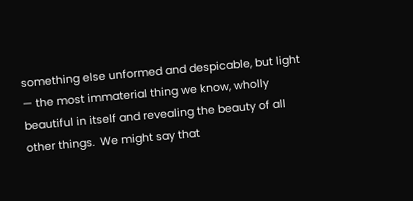something else unformed and despicable, but light — the most immaterial thing we know, wholly beautiful in itself and revealing the beauty of all other things.  We might say that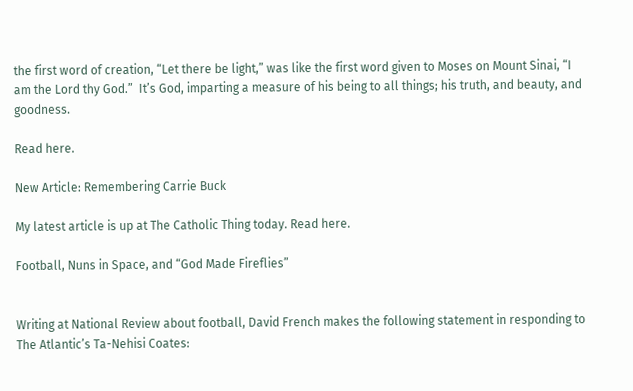the first word of creation, “Let there be light,” was like the first word given to Moses on Mount Sinai, “I am the Lord thy God.”  It’s God, imparting a measure of his being to all things; his truth, and beauty, and goodness.

Read here.

New Article: Remembering Carrie Buck

My latest article is up at The Catholic Thing today. Read here.

Football, Nuns in Space, and “God Made Fireflies”


Writing at National Review about football, David French makes the following statement in responding to The Atlantic’s Ta-Nehisi Coates: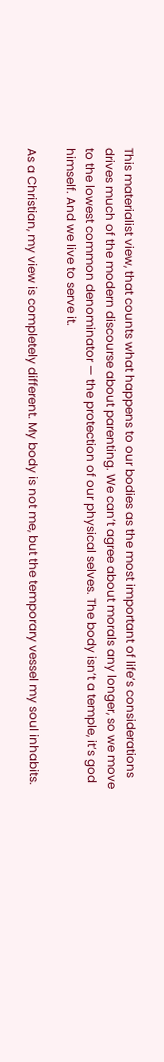This materialist view, that counts what happens to our bodies as the most important of life’s considerations drives much of the modern discourse about parenting. We can’t agree about morals any longer, so we move to the lowest common denominator — the protection of our physical selves. The body isn’t a temple, it’s god himself. And we live to serve it.

As a Christian, my view is completely different. My body is not me, but the temporary vessel my soul inhabits.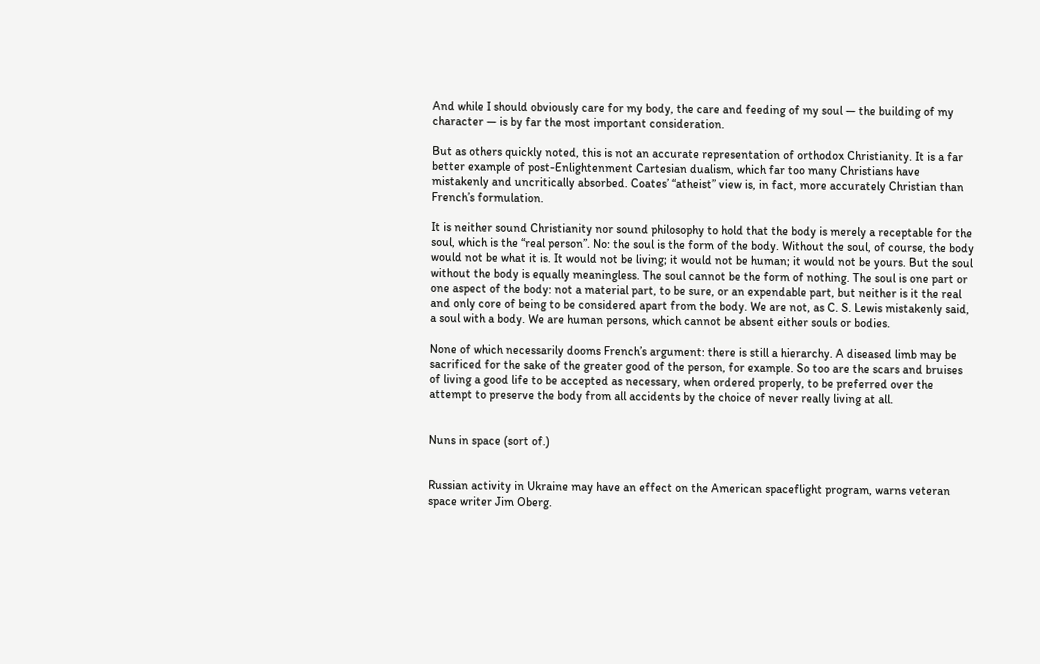And while I should obviously care for my body, the care and feeding of my soul — the building of my character — is by far the most important consideration.

But as others quickly noted, this is not an accurate representation of orthodox Christianity. It is a far better example of post-Enlightenment Cartesian dualism, which far too many Christians have mistakenly and uncritically absorbed. Coates’ “atheist” view is, in fact, more accurately Christian than French’s formulation.

It is neither sound Christianity nor sound philosophy to hold that the body is merely a receptable for the soul, which is the “real person”. No: the soul is the form of the body. Without the soul, of course, the body would not be what it is. It would not be living; it would not be human; it would not be yours. But the soul without the body is equally meaningless. The soul cannot be the form of nothing. The soul is one part or one aspect of the body: not a material part, to be sure, or an expendable part, but neither is it the real and only core of being to be considered apart from the body. We are not, as C. S. Lewis mistakenly said, a soul with a body. We are human persons, which cannot be absent either souls or bodies.

None of which necessarily dooms French’s argument: there is still a hierarchy. A diseased limb may be sacrificed for the sake of the greater good of the person, for example. So too are the scars and bruises of living a good life to be accepted as necessary, when ordered properly, to be preferred over the attempt to preserve the body from all accidents by the choice of never really living at all.


Nuns in space (sort of.)


Russian activity in Ukraine may have an effect on the American spaceflight program, warns veteran space writer Jim Oberg.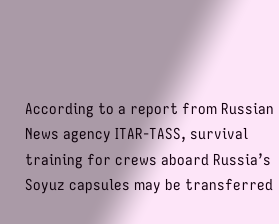According to a report from Russian News agency ITAR-TASS, survival training for crews aboard Russia’s Soyuz capsules may be transferred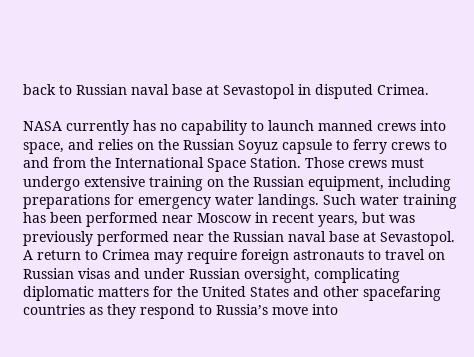back to Russian naval base at Sevastopol in disputed Crimea.

NASA currently has no capability to launch manned crews into space, and relies on the Russian Soyuz capsule to ferry crews to and from the International Space Station. Those crews must undergo extensive training on the Russian equipment, including preparations for emergency water landings. Such water training has been performed near Moscow in recent years, but was previously performed near the Russian naval base at Sevastopol. A return to Crimea may require foreign astronauts to travel on Russian visas and under Russian oversight, complicating diplomatic matters for the United States and other spacefaring countries as they respond to Russia’s move into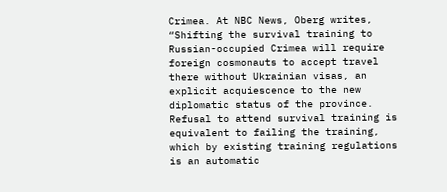Crimea. At NBC News, Oberg writes, “Shifting the survival training to Russian-occupied Crimea will require foreign cosmonauts to accept travel there without Ukrainian visas, an explicit acquiescence to the new diplomatic status of the province. Refusal to attend survival training is equivalent to failing the training, which by existing training regulations is an automatic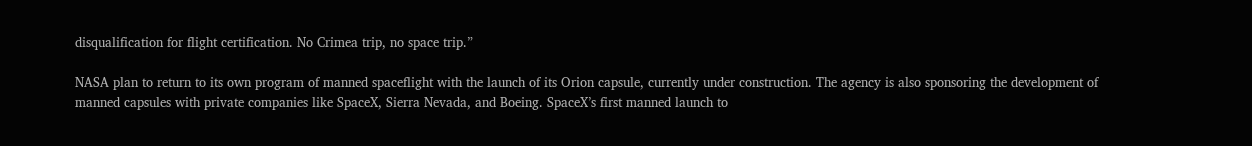disqualification for flight certification. No Crimea trip, no space trip.”

NASA plan to return to its own program of manned spaceflight with the launch of its Orion capsule, currently under construction. The agency is also sponsoring the development of manned capsules with private companies like SpaceX, Sierra Nevada, and Boeing. SpaceX’s first manned launch to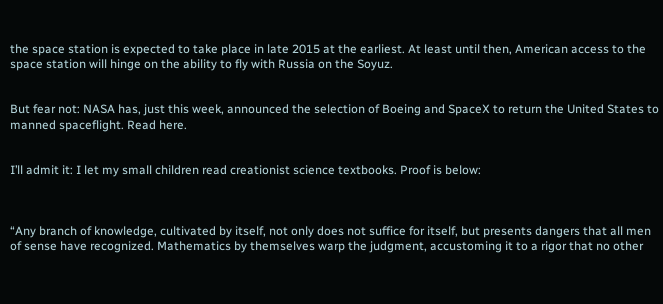the space station is expected to take place in late 2015 at the earliest. At least until then, American access to the space station will hinge on the ability to fly with Russia on the Soyuz.


But fear not: NASA has, just this week, announced the selection of Boeing and SpaceX to return the United States to manned spaceflight. Read here.


I’ll admit it: I let my small children read creationist science textbooks. Proof is below:



“Any branch of knowledge, cultivated by itself, not only does not suffice for itself, but presents dangers that all men of sense have recognized. Mathematics by themselves warp the judgment, accustoming it to a rigor that no other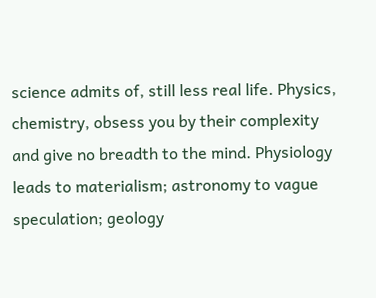science admits of, still less real life. Physics, chemistry, obsess you by their complexity and give no breadth to the mind. Physiology leads to materialism; astronomy to vague speculation; geology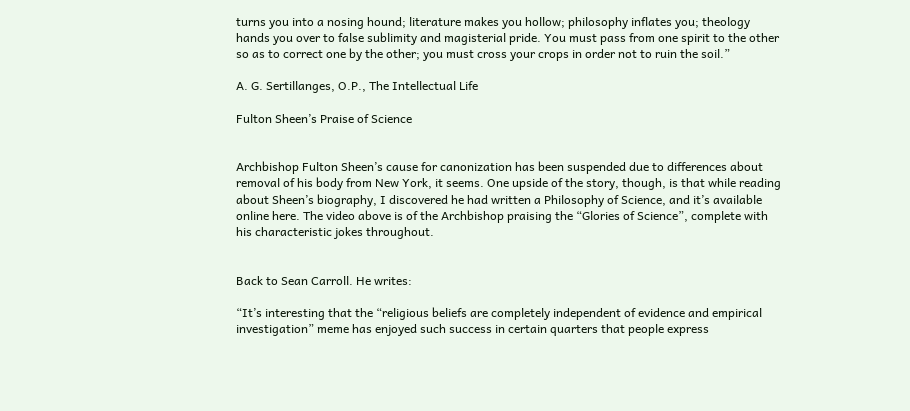turns you into a nosing hound; literature makes you hollow; philosophy inflates you; theology hands you over to false sublimity and magisterial pride. You must pass from one spirit to the other so as to correct one by the other; you must cross your crops in order not to ruin the soil.”

A. G. Sertillanges, O.P., The Intellectual Life

Fulton Sheen’s Praise of Science


Archbishop Fulton Sheen’s cause for canonization has been suspended due to differences about removal of his body from New York, it seems. One upside of the story, though, is that while reading about Sheen’s biography, I discovered he had written a Philosophy of Science, and it’s available online here. The video above is of the Archbishop praising the “Glories of Science”, complete with his characteristic jokes throughout.


Back to Sean Carroll. He writes:

“It’s interesting that the “religious beliefs are completely independent of evidence and empirical investigation” meme has enjoyed such success in certain quarters that people express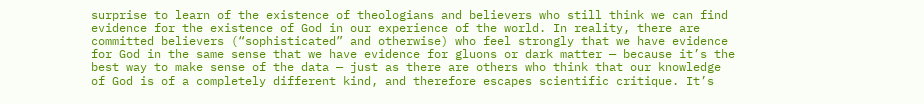surprise to learn of the existence of theologians and believers who still think we can find evidence for the existence of God in our experience of the world. In reality, there are committed believers (“sophisticated” and otherwise) who feel strongly that we have evidence for God in the same sense that we have evidence for gluons or dark matter — because it’s the best way to make sense of the data — just as there are others who think that our knowledge of God is of a completely different kind, and therefore escapes scientific critique. It’s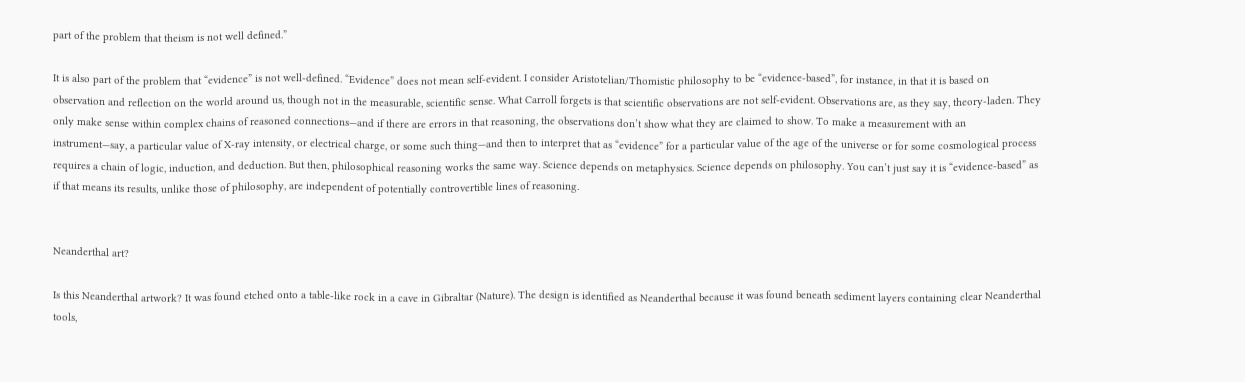part of the problem that theism is not well defined.”

It is also part of the problem that “evidence” is not well-defined. “Evidence” does not mean self-evident. I consider Aristotelian/Thomistic philosophy to be “evidence-based”, for instance, in that it is based on observation and reflection on the world around us, though not in the measurable, scientific sense. What Carroll forgets is that scientific observations are not self-evident. Observations are, as they say, theory-laden. They only make sense within complex chains of reasoned connections—and if there are errors in that reasoning, the observations don’t show what they are claimed to show. To make a measurement with an instrument—say, a particular value of X-ray intensity, or electrical charge, or some such thing—and then to interpret that as “evidence” for a particular value of the age of the universe or for some cosmological process requires a chain of logic, induction, and deduction. But then, philosophical reasoning works the same way. Science depends on metaphysics. Science depends on philosophy. You can’t just say it is “evidence-based” as if that means its results, unlike those of philosophy, are independent of potentially controvertible lines of reasoning.


Neanderthal art?

Is this Neanderthal artwork? It was found etched onto a table-like rock in a cave in Gibraltar (Nature). The design is identified as Neanderthal because it was found beneath sediment layers containing clear Neanderthal tools,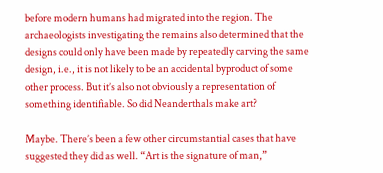before modern humans had migrated into the region. The archaeologists investigating the remains also determined that the designs could only have been made by repeatedly carving the same design, i.e., it is not likely to be an accidental byproduct of some other process. But it’s also not obviously a representation of something identifiable. So did Neanderthals make art?

Maybe. There’s been a few other circumstantial cases that have suggested they did as well. “Art is the signature of man,”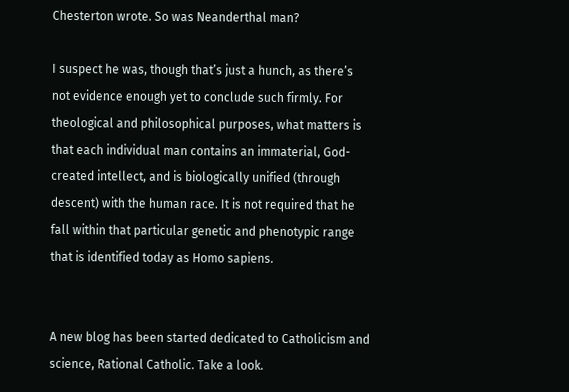Chesterton wrote. So was Neanderthal man?

I suspect he was, though that’s just a hunch, as there’s not evidence enough yet to conclude such firmly. For theological and philosophical purposes, what matters is that each individual man contains an immaterial, God-created intellect, and is biologically unified (through descent) with the human race. It is not required that he fall within that particular genetic and phenotypic range that is identified today as Homo sapiens.


A new blog has been started dedicated to Catholicism and science, Rational Catholic. Take a look.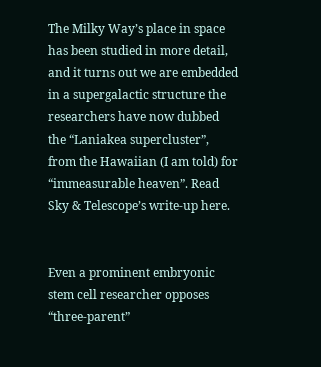The Milky Way’s place in space has been studied in more detail, and it turns out we are embedded in a supergalactic structure the researchers have now dubbed the “Laniakea supercluster”, from the Hawaiian (I am told) for “immeasurable heaven”. Read Sky & Telescope’s write-up here.


Even a prominent embryonic stem cell researcher opposes “three-parent”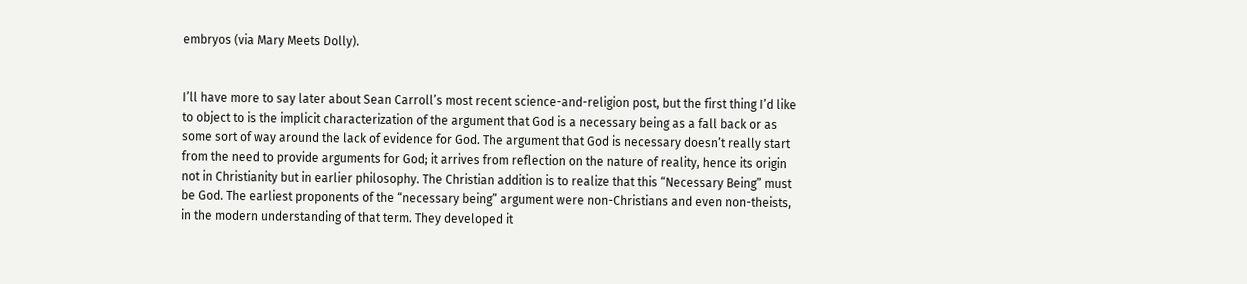embryos (via Mary Meets Dolly).


I’ll have more to say later about Sean Carroll’s most recent science-and-religion post, but the first thing I’d like to object to is the implicit characterization of the argument that God is a necessary being as a fall back or as some sort of way around the lack of evidence for God. The argument that God is necessary doesn’t really start from the need to provide arguments for God; it arrives from reflection on the nature of reality, hence its origin not in Christianity but in earlier philosophy. The Christian addition is to realize that this “Necessary Being” must be God. The earliest proponents of the “necessary being” argument were non-Christians and even non-theists, in the modern understanding of that term. They developed it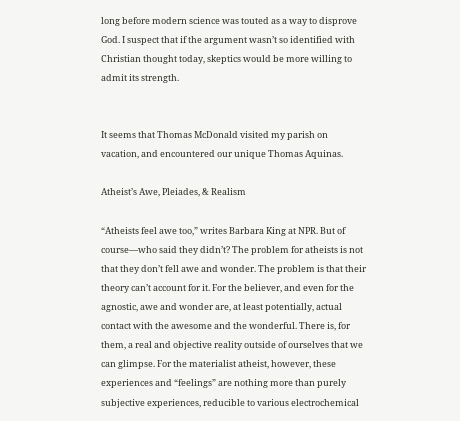long before modern science was touted as a way to disprove God. I suspect that if the argument wasn’t so identified with Christian thought today, skeptics would be more willing to admit its strength.


It seems that Thomas McDonald visited my parish on vacation, and encountered our unique Thomas Aquinas.

Atheist’s Awe, Pleiades, & Realism

“Atheists feel awe too,” writes Barbara King at NPR. But of course—who said they didn’t? The problem for atheists is not that they don’t fell awe and wonder. The problem is that their theory can’t account for it. For the believer, and even for the agnostic, awe and wonder are, at least potentially, actual contact with the awesome and the wonderful. There is, for them, a real and objective reality outside of ourselves that we can glimpse. For the materialist atheist, however, these experiences and “feelings” are nothing more than purely subjective experiences, reducible to various electrochemical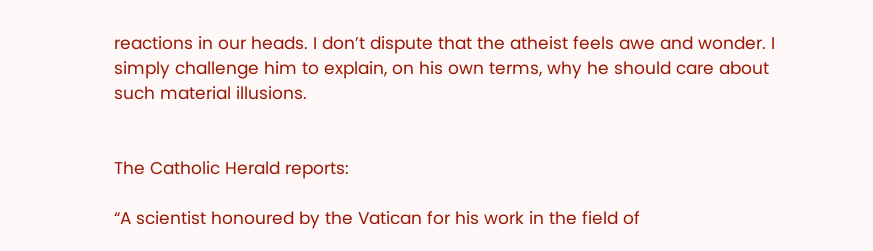reactions in our heads. I don’t dispute that the atheist feels awe and wonder. I simply challenge him to explain, on his own terms, why he should care about such material illusions.


The Catholic Herald reports:

“A scientist honoured by the Vatican for his work in the field of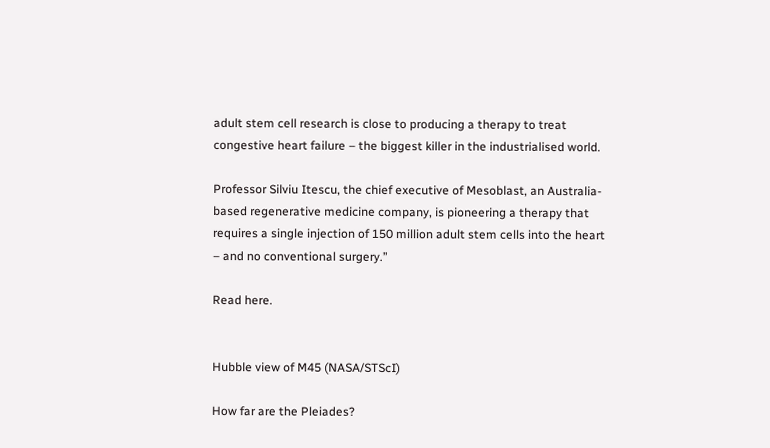adult stem cell research is close to producing a therapy to treat congestive heart failure – the biggest killer in the industrialised world.

Professor Silviu Itescu, the chief executive of Mesoblast, an Australia-based regenerative medicine company, is pioneering a therapy that requires a single injection of 150 million adult stem cells into the heart – and no conventional surgery.”

Read here.


Hubble view of M45 (NASA/STScI)

How far are the Pleiades?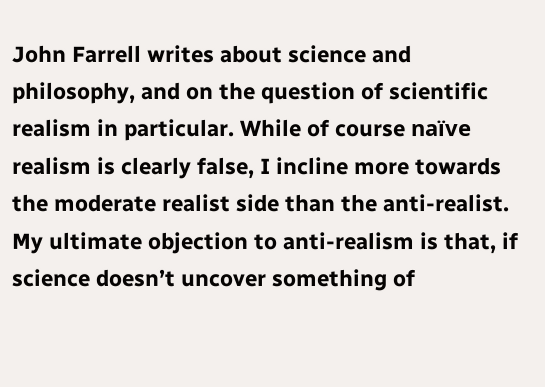John Farrell writes about science and philosophy, and on the question of scientific realism in particular. While of course naïve realism is clearly false, I incline more towards the moderate realist side than the anti-realist. My ultimate objection to anti-realism is that, if science doesn’t uncover something of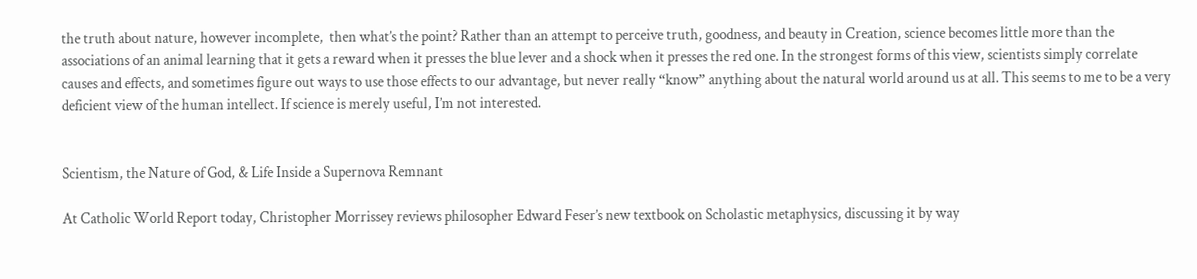the truth about nature, however incomplete,  then what’s the point? Rather than an attempt to perceive truth, goodness, and beauty in Creation, science becomes little more than the associations of an animal learning that it gets a reward when it presses the blue lever and a shock when it presses the red one. In the strongest forms of this view, scientists simply correlate causes and effects, and sometimes figure out ways to use those effects to our advantage, but never really “know” anything about the natural world around us at all. This seems to me to be a very deficient view of the human intellect. If science is merely useful, I’m not interested.


Scientism, the Nature of God, & Life Inside a Supernova Remnant

At Catholic World Report today, Christopher Morrissey reviews philosopher Edward Feser’s new textbook on Scholastic metaphysics, discussing it by way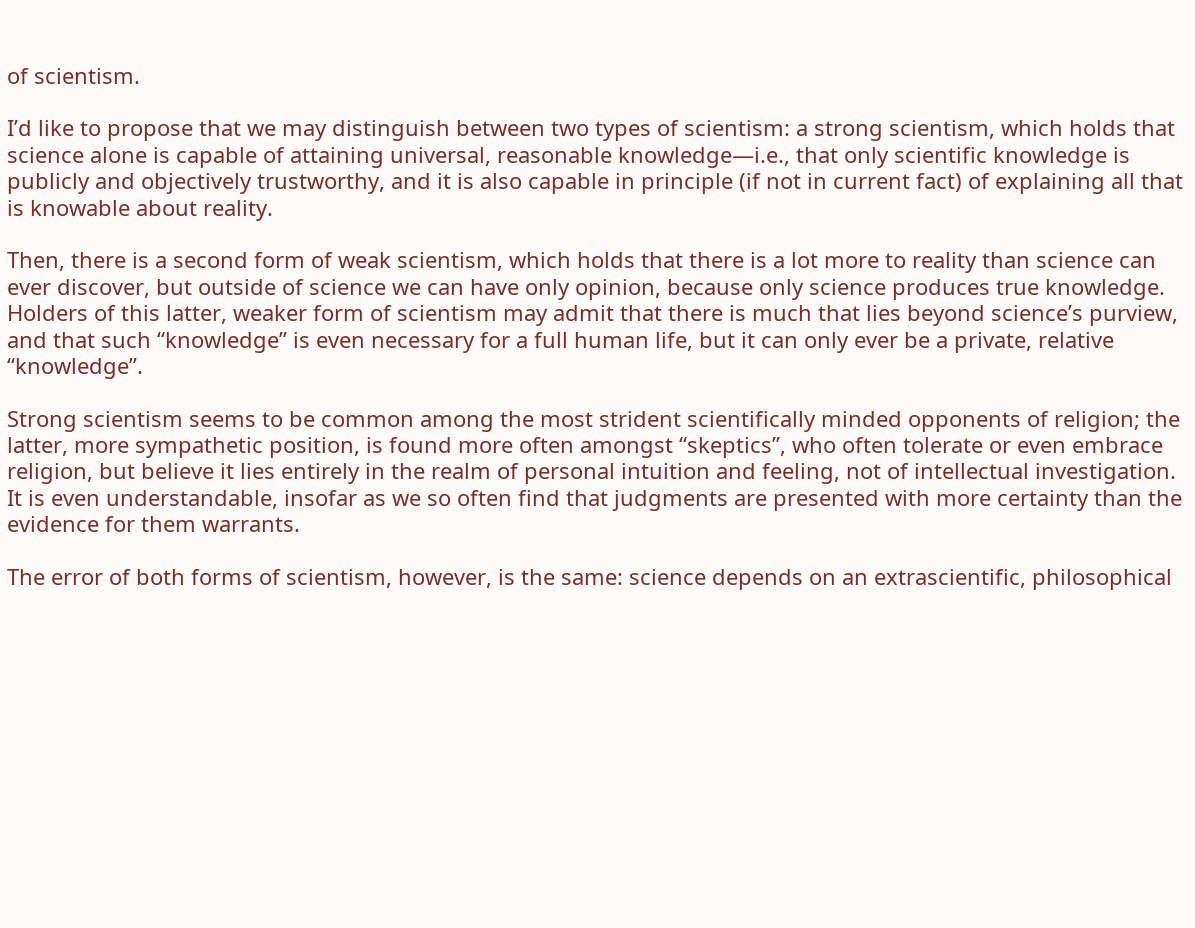of scientism.

I’d like to propose that we may distinguish between two types of scientism: a strong scientism, which holds that science alone is capable of attaining universal, reasonable knowledge—i.e., that only scientific knowledge is publicly and objectively trustworthy, and it is also capable in principle (if not in current fact) of explaining all that is knowable about reality.

Then, there is a second form of weak scientism, which holds that there is a lot more to reality than science can ever discover, but outside of science we can have only opinion, because only science produces true knowledge. Holders of this latter, weaker form of scientism may admit that there is much that lies beyond science’s purview, and that such “knowledge” is even necessary for a full human life, but it can only ever be a private, relative “knowledge”.

Strong scientism seems to be common among the most strident scientifically minded opponents of religion; the latter, more sympathetic position, is found more often amongst “skeptics”, who often tolerate or even embrace religion, but believe it lies entirely in the realm of personal intuition and feeling, not of intellectual investigation. It is even understandable, insofar as we so often find that judgments are presented with more certainty than the evidence for them warrants.

The error of both forms of scientism, however, is the same: science depends on an extrascientific, philosophical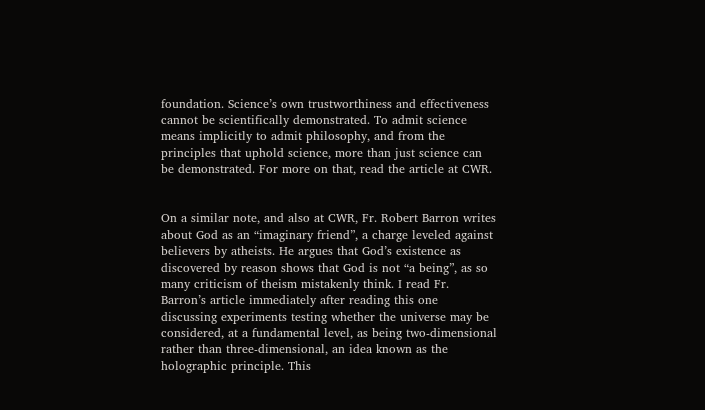foundation. Science’s own trustworthiness and effectiveness cannot be scientifically demonstrated. To admit science means implicitly to admit philosophy, and from the principles that uphold science, more than just science can be demonstrated. For more on that, read the article at CWR.


On a similar note, and also at CWR, Fr. Robert Barron writes about God as an “imaginary friend”, a charge leveled against believers by atheists. He argues that God’s existence as discovered by reason shows that God is not “a being”, as so many criticism of theism mistakenly think. I read Fr. Barron’s article immediately after reading this one discussing experiments testing whether the universe may be considered, at a fundamental level, as being two-dimensional rather than three-dimensional, an idea known as the holographic principle. This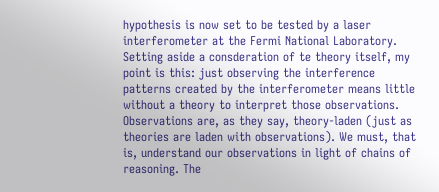hypothesis is now set to be tested by a laser interferometer at the Fermi National Laboratory. Setting aside a consderation of te theory itself, my point is this: just observing the interference patterns created by the interferometer means little without a theory to interpret those observations. Observations are, as they say, theory-laden (just as theories are laden with observations). We must, that is, understand our observations in light of chains of reasoning. The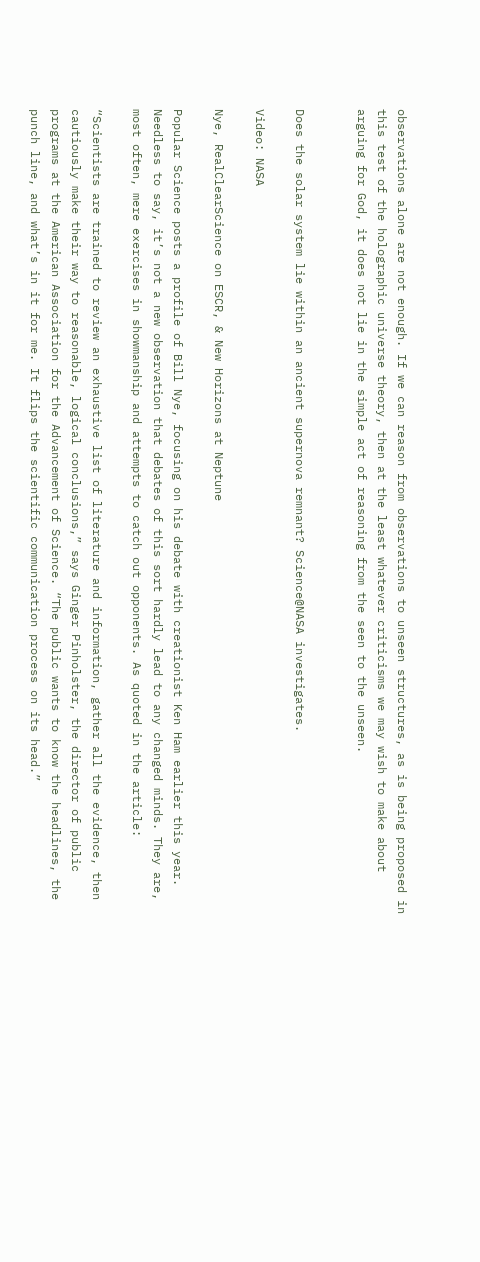observations alone are not enough. If we can reason from observations to unseen structures, as is being proposed in this test of the holographic universe theory, then at the least whatever criticisms we may wish to make about arguing for God, it does not lie in the simple act of reasoning from the seen to the unseen.


Does the solar system lie within an ancient supernova remnant? Science@NASA investigates.

Video: NASA

Nye, RealClearScience on ESCR, & New Horizons at Neptune

Popular Science posts a profile of Bill Nye, focusing on his debate with creationist Ken Ham earlier this year. Needless to say, it’s not a new observation that debates of this sort hardly lead to any changed minds. They are, most often, mere exercises in showmanship and attempts to catch out opponents. As quoted in the article:

“Scientists are trained to review an exhaustive list of literature and information, gather all the evidence, then cautiously make their way to reasonable, logical conclusions,” says Ginger Pinholster, the director of public programs at the American Association for the Advancement of Science. “The public wants to know the headlines, the punch line, and what’s in it for me. It flips the scientific communication process on its head.”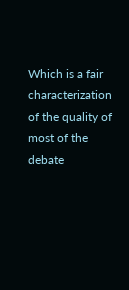Which is a fair characterization of the quality of most of the debate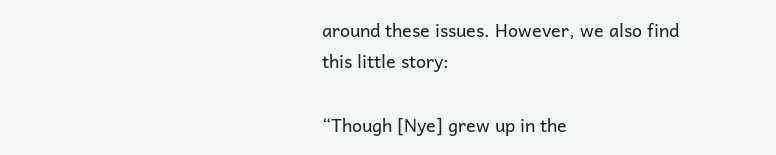around these issues. However, we also find this little story:

“Though [Nye] grew up in the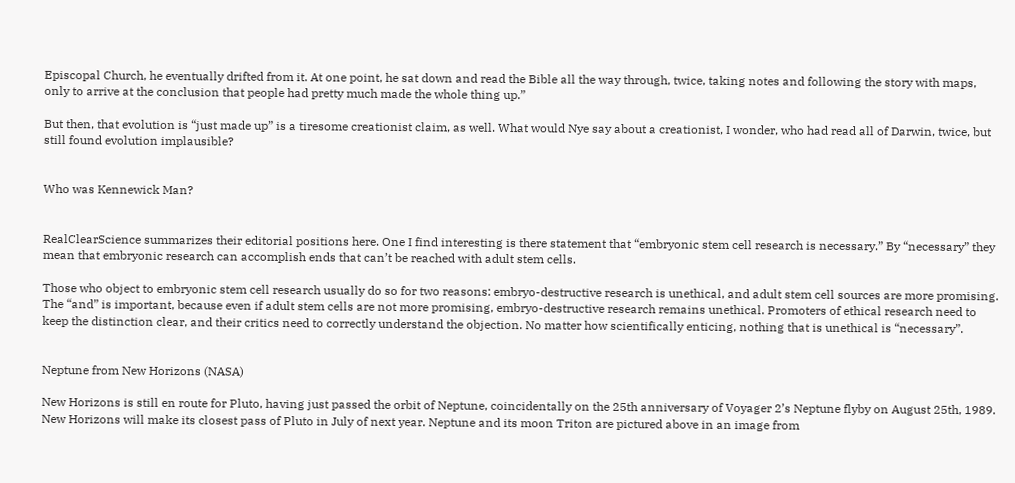Episcopal Church, he eventually drifted from it. At one point, he sat down and read the Bible all the way through, twice, taking notes and following the story with maps, only to arrive at the conclusion that people had pretty much made the whole thing up.”

But then, that evolution is “just made up” is a tiresome creationist claim, as well. What would Nye say about a creationist, I wonder, who had read all of Darwin, twice, but still found evolution implausible?


Who was Kennewick Man?


RealClearScience summarizes their editorial positions here. One I find interesting is there statement that “embryonic stem cell research is necessary.” By “necessary” they mean that embryonic research can accomplish ends that can’t be reached with adult stem cells.

Those who object to embryonic stem cell research usually do so for two reasons: embryo-destructive research is unethical, and adult stem cell sources are more promising. The “and” is important, because even if adult stem cells are not more promising, embryo-destructive research remains unethical. Promoters of ethical research need to keep the distinction clear, and their critics need to correctly understand the objection. No matter how scientifically enticing, nothing that is unethical is “necessary”.


Neptune from New Horizons (NASA)

New Horizons is still en route for Pluto, having just passed the orbit of Neptune, coincidentally on the 25th anniversary of Voyager 2’s Neptune flyby on August 25th, 1989. New Horizons will make its closest pass of Pluto in July of next year. Neptune and its moon Triton are pictured above in an image from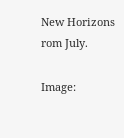New Horizons rom July.

Image: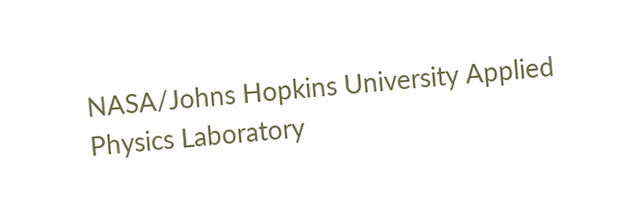NASA/Johns Hopkins University Applied Physics Laboratory